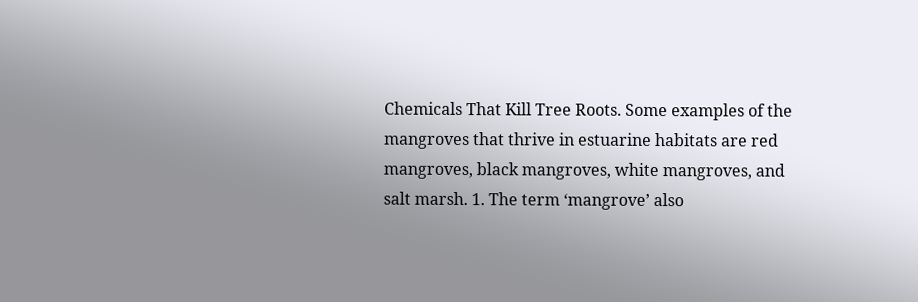Chemicals That Kill Tree Roots. Some examples of the mangroves that thrive in estuarine habitats are red mangroves, black mangroves, white mangroves, and salt marsh. 1. The term ‘mangrove’ also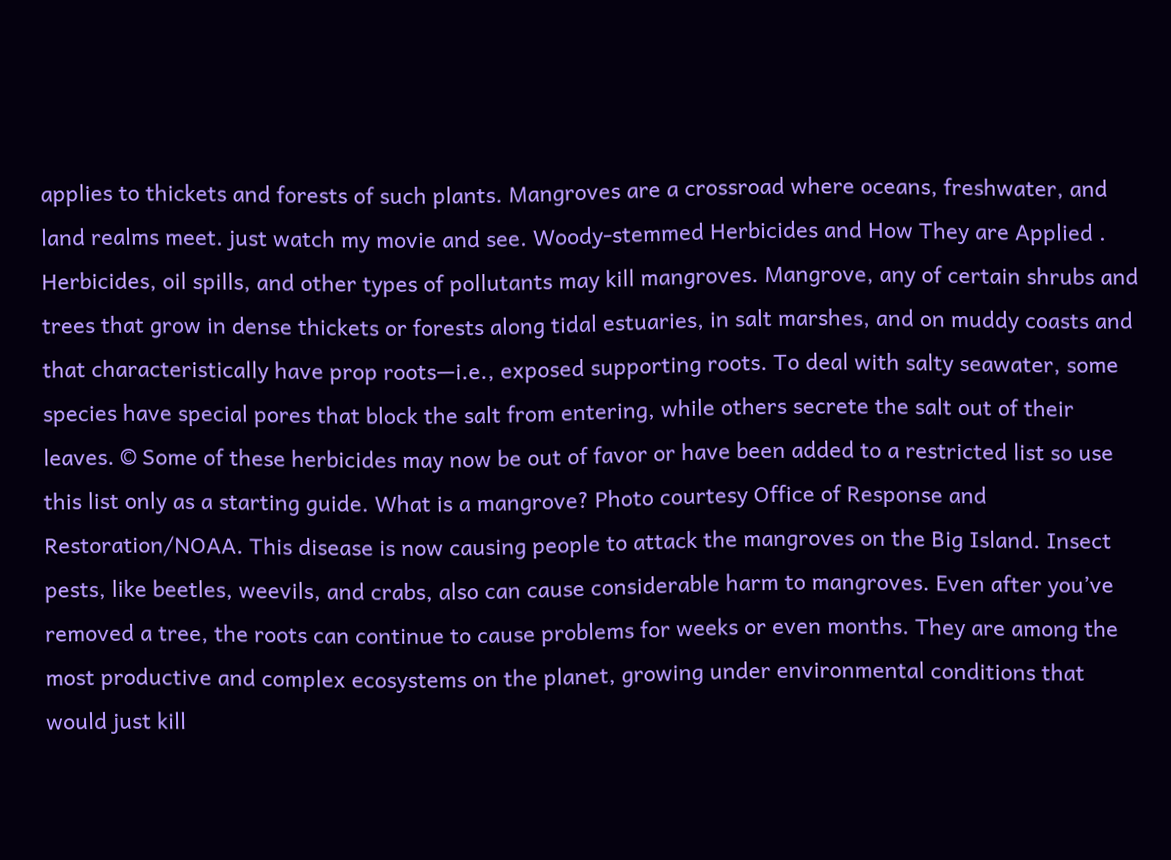applies to thickets and forests of such plants. Mangroves are a crossroad where oceans, freshwater, and land realms meet. just watch my movie and see. Woody-stemmed Herbicides and How They are Applied . Herbicides, oil spills, and other types of pollutants may kill mangroves. Mangrove, any of certain shrubs and trees that grow in dense thickets or forests along tidal estuaries, in salt marshes, and on muddy coasts and that characteristically have prop roots—i.e., exposed supporting roots. To deal with salty seawater, some species have special pores that block the salt from entering, while others secrete the salt out of their leaves. © Some of these herbicides may now be out of favor or have been added to a restricted list so use this list only as a starting guide. What is a mangrove? Photo courtesy Office of Response and Restoration/NOAA. This disease is now causing people to attack the mangroves on the Big Island. Insect pests, like beetles, weevils, and crabs, also can cause considerable harm to mangroves. Even after you’ve removed a tree, the roots can continue to cause problems for weeks or even months. They are among the most productive and complex ecosystems on the planet, growing under environmental conditions that would just kill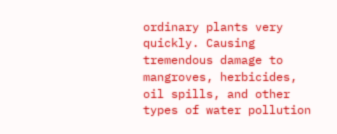ordinary plants very quickly. Causing tremendous damage to mangroves, herbicides, oil spills, and other types of water pollution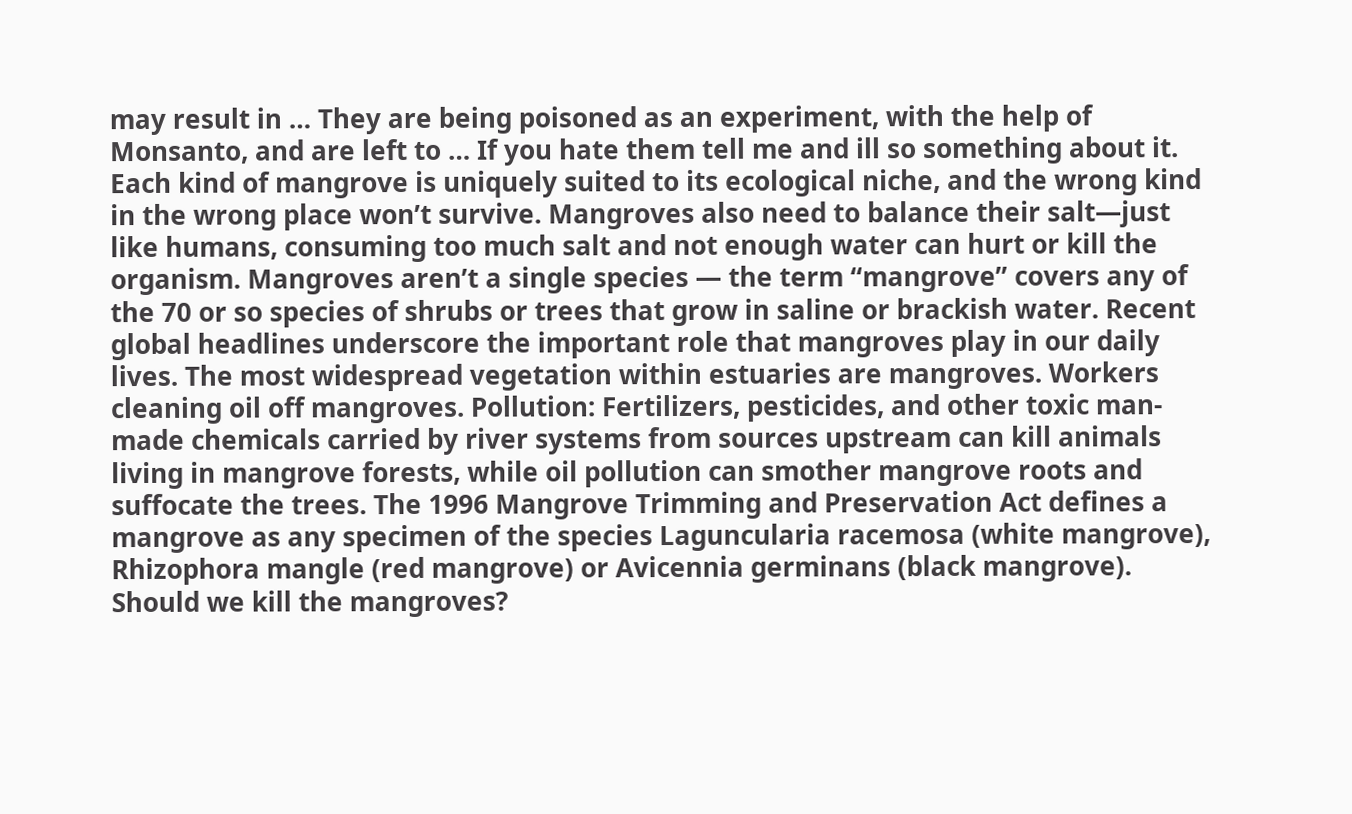may result in … They are being poisoned as an experiment, with the help of Monsanto, and are left to … If you hate them tell me and ill so something about it. Each kind of mangrove is uniquely suited to its ecological niche, and the wrong kind in the wrong place won’t survive. Mangroves also need to balance their salt—just like humans, consuming too much salt and not enough water can hurt or kill the organism. Mangroves aren’t a single species — the term “mangrove” covers any of the 70 or so species of shrubs or trees that grow in saline or brackish water. Recent global headlines underscore the important role that mangroves play in our daily lives. The most widespread vegetation within estuaries are mangroves. Workers cleaning oil off mangroves. Pollution: Fertilizers, pesticides, and other toxic man-made chemicals carried by river systems from sources upstream can kill animals living in mangrove forests, while oil pollution can smother mangrove roots and suffocate the trees. The 1996 Mangrove Trimming and Preservation Act defines a mangrove as any specimen of the species Laguncularia racemosa (white mangrove), Rhizophora mangle (red mangrove) or Avicennia germinans (black mangrove). Should we kill the mangroves?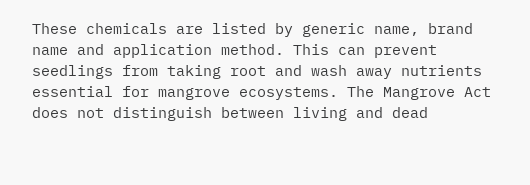These chemicals are listed by generic name, brand name and application method. This can prevent seedlings from taking root and wash away nutrients essential for mangrove ecosystems. The Mangrove Act does not distinguish between living and dead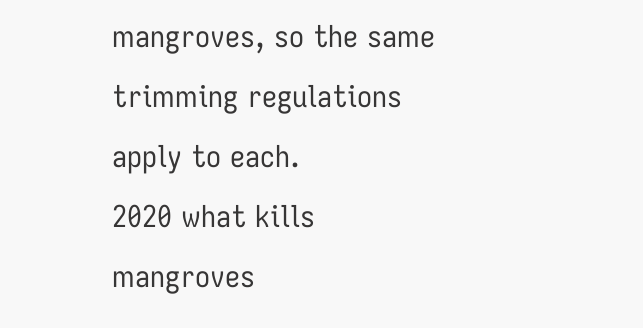mangroves, so the same trimming regulations apply to each.
2020 what kills mangroves